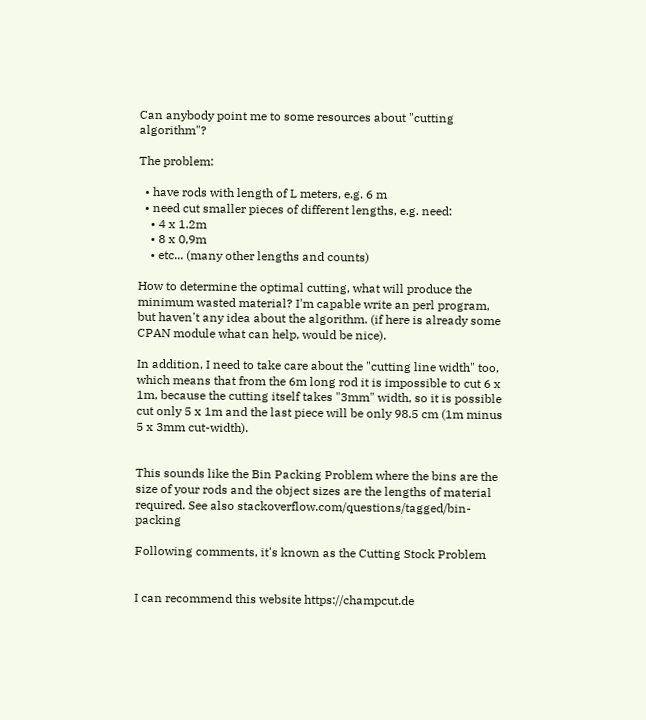Can anybody point me to some resources about "cutting algorithm"?

The problem:

  • have rods with length of L meters, e.g. 6 m
  • need cut smaller pieces of different lengths, e.g. need:
    • 4 x 1.2m
    • 8 x 0,9m
    • etc... (many other lengths and counts)

How to determine the optimal cutting, what will produce the minimum wasted material? I'm capable write an perl program, but haven't any idea about the algorithm. (if here is already some CPAN module what can help, would be nice).

In addition, I need to take care about the "cutting line width" too, which means that from the 6m long rod it is impossible to cut 6 x 1m, because the cutting itself takes "3mm" width, so it is possible cut only 5 x 1m and the last piece will be only 98.5 cm (1m minus 5 x 3mm cut-width).


This sounds like the Bin Packing Problem where the bins are the size of your rods and the object sizes are the lengths of material required. See also stackoverflow.com/questions/tagged/bin-packing

Following comments, it's known as the Cutting Stock Problem


I can recommend this website https://champcut.de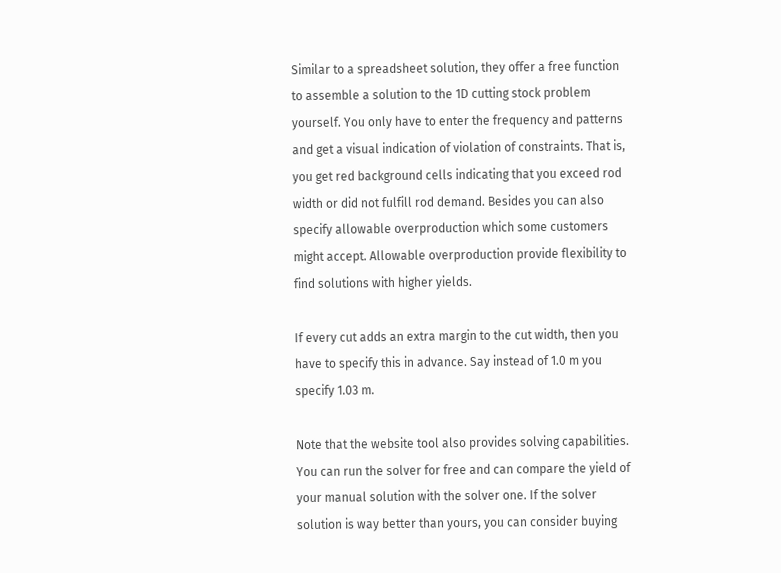Similar to a spreadsheet solution, they offer a free function to assemble a solution to the 1D cutting stock problem yourself. You only have to enter the frequency and patterns and get a visual indication of violation of constraints. That is, you get red background cells indicating that you exceed rod width or did not fulfill rod demand. Besides you can also specify allowable overproduction which some customers might accept. Allowable overproduction provide flexibility to find solutions with higher yields.

If every cut adds an extra margin to the cut width, then you have to specify this in advance. Say instead of 1.0 m you specify 1.03 m.

Note that the website tool also provides solving capabilities. You can run the solver for free and can compare the yield of your manual solution with the solver one. If the solver solution is way better than yours, you can consider buying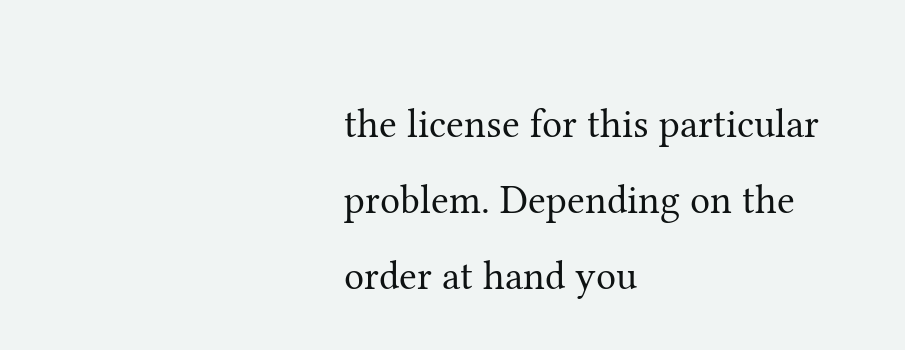the license for this particular problem. Depending on the order at hand you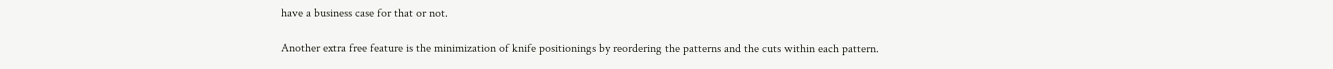have a business case for that or not.

Another extra free feature is the minimization of knife positionings by reordering the patterns and the cuts within each pattern.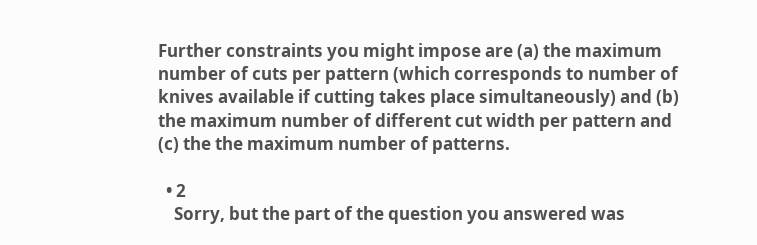Further constraints you might impose are (a) the maximum number of cuts per pattern (which corresponds to number of knives available if cutting takes place simultaneously) and (b) the maximum number of different cut width per pattern and (c) the the maximum number of patterns.

  • 2
    Sorry, but the part of the question you answered was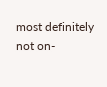most definitely not on-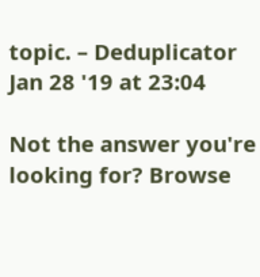topic. – Deduplicator Jan 28 '19 at 23:04

Not the answer you're looking for? Browse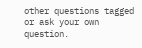other questions tagged or ask your own question.